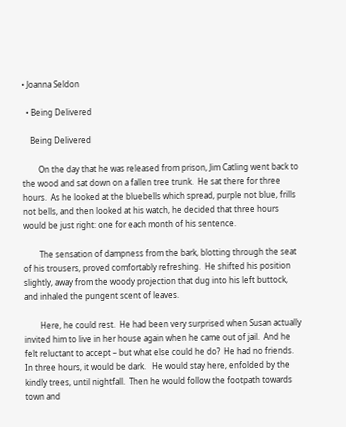• Joanna Seldon

  • Being Delivered

    Being Delivered

        On the day that he was released from prison, Jim Catling went back to the wood and sat down on a fallen tree trunk.  He sat there for three hours.  As he looked at the bluebells which spread, purple not blue, frills not bells, and then looked at his watch, he decided that three hours would be just right: one for each month of his sentence.

        The sensation of dampness from the bark, blotting through the seat of his trousers, proved comfortably refreshing.  He shifted his position slightly, away from the woody projection that dug into his left buttock, and inhaled the pungent scent of leaves.

        Here, he could rest.  He had been very surprised when Susan actually invited him to live in her house again when he came out of jail.  And he felt reluctant to accept – but what else could he do?  He had no friends.  In three hours, it would be dark.   He would stay here, enfolded by the kindly trees, until nightfall.  Then he would follow the footpath towards town and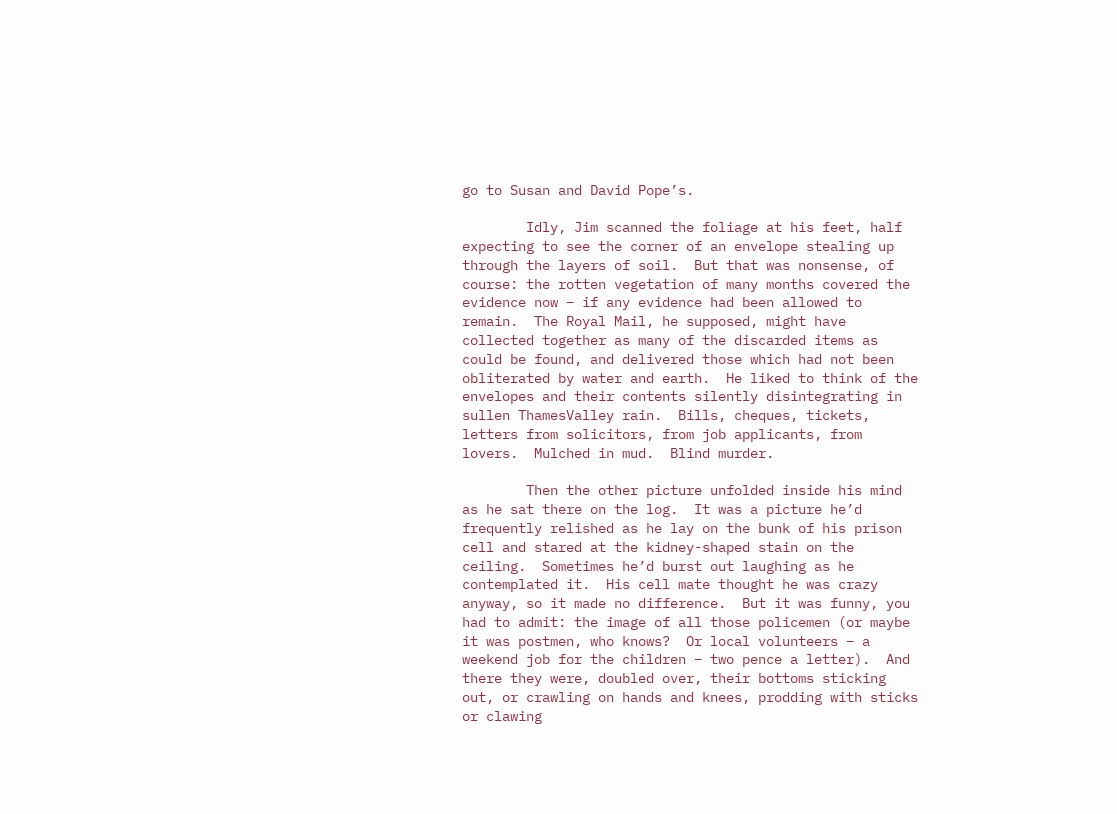go to Susan and David Pope’s.

        Idly, Jim scanned the foliage at his feet, half expecting to see the corner of an envelope stealing up through the layers of soil.  But that was nonsense, of course: the rotten vegetation of many months covered the evidence now – if any evidence had been allowed to remain.  The Royal Mail, he supposed, might have collected together as many of the discarded items as could be found, and delivered those which had not been obliterated by water and earth.  He liked to think of the envelopes and their contents silently disintegrating in sullen ThamesValley rain.  Bills, cheques, tickets, letters from solicitors, from job applicants, from lovers.  Mulched in mud.  Blind murder.

        Then the other picture unfolded inside his mind as he sat there on the log.  It was a picture he’d frequently relished as he lay on the bunk of his prison cell and stared at the kidney-shaped stain on the ceiling.  Sometimes he’d burst out laughing as he contemplated it.  His cell mate thought he was crazy anyway, so it made no difference.  But it was funny, you had to admit: the image of all those policemen (or maybe it was postmen, who knows?  Or local volunteers – a weekend job for the children – two pence a letter).  And there they were, doubled over, their bottoms sticking out, or crawling on hands and knees, prodding with sticks or clawing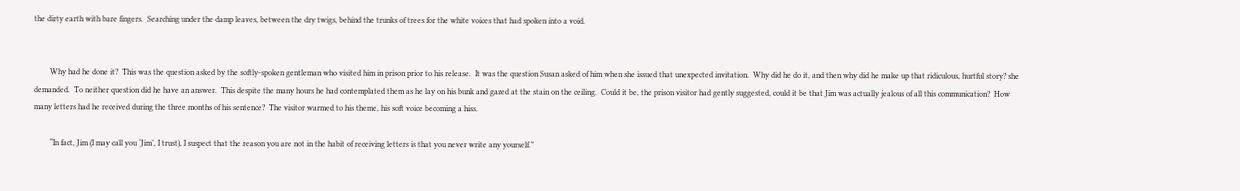the dirty earth with bare fingers.  Searching under the damp leaves, between the dry twigs, behind the trunks of trees for the white voices that had spoken into a void.


        Why had he done it?  This was the question asked by the softly-spoken gentleman who visited him in prison prior to his release.  It was the question Susan asked of him when she issued that unexpected invitation.  Why did he do it, and then why did he make up that ridiculous, hurtful story? she demanded.  To neither question did he have an answer.  This despite the many hours he had contemplated them as he lay on his bunk and gazed at the stain on the ceiling.  Could it be, the prison visitor had gently suggested, could it be that Jim was actually jealous of all this communication?  How many letters had he received during the three months of his sentence?  The visitor warmed to his theme, his soft voice becoming a hiss.

        “In fact, Jim (I may call you ‘Jim’, I trust), I suspect that the reason you are not in the habit of receiving letters is that you never write any yourself.”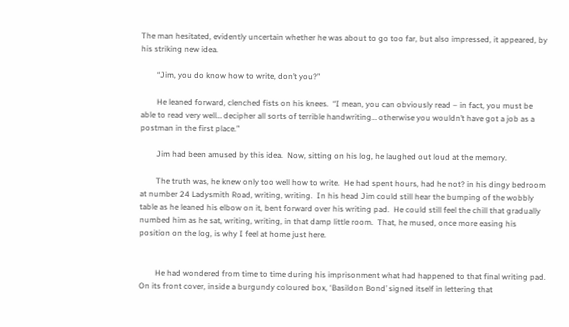The man hesitated, evidently uncertain whether he was about to go too far, but also impressed, it appeared, by his striking new idea.

        “Jim, you do know how to write, don’t you?”

        He leaned forward, clenched fists on his knees.  “I mean, you can obviously read – in fact, you must be able to read very well… decipher all sorts of terrible handwriting… otherwise you wouldn’t have got a job as a postman in the first place.”

        Jim had been amused by this idea.  Now, sitting on his log, he laughed out loud at the memory.

        The truth was, he knew only too well how to write.  He had spent hours, had he not? in his dingy bedroom at number 24 Ladysmith Road, writing, writing.  In his head Jim could still hear the bumping of the wobbly table as he leaned his elbow on it, bent forward over his writing pad.  He could still feel the chill that gradually numbed him as he sat, writing, writing, in that damp little room.  That, he mused, once more easing his position on the log, is why I feel at home just here.


        He had wondered from time to time during his imprisonment what had happened to that final writing pad.  On its front cover, inside a burgundy coloured box, ‘Basildon Bond’ signed itself in lettering that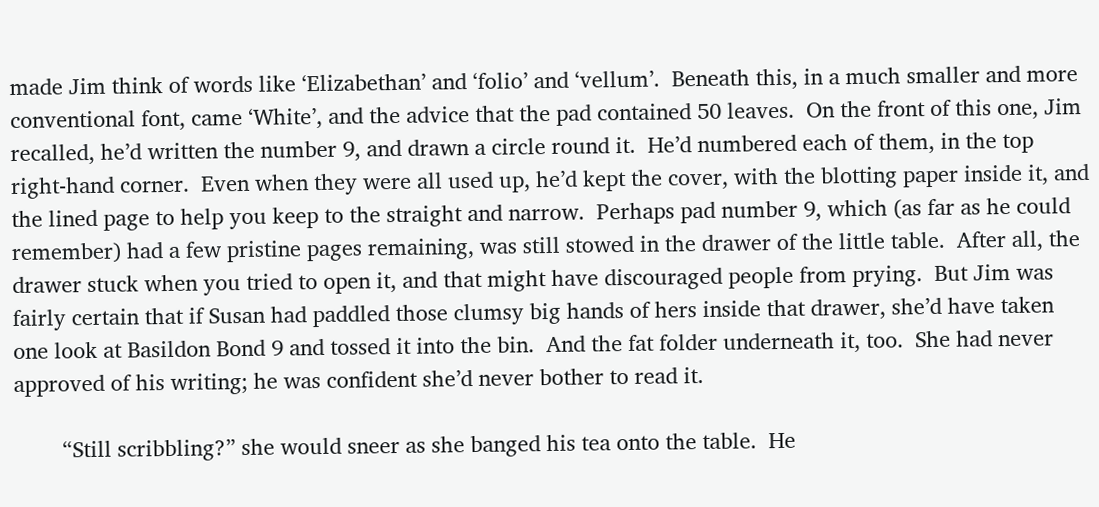made Jim think of words like ‘Elizabethan’ and ‘folio’ and ‘vellum’.  Beneath this, in a much smaller and more conventional font, came ‘White’, and the advice that the pad contained 50 leaves.  On the front of this one, Jim recalled, he’d written the number 9, and drawn a circle round it.  He’d numbered each of them, in the top right-hand corner.  Even when they were all used up, he’d kept the cover, with the blotting paper inside it, and the lined page to help you keep to the straight and narrow.  Perhaps pad number 9, which (as far as he could remember) had a few pristine pages remaining, was still stowed in the drawer of the little table.  After all, the drawer stuck when you tried to open it, and that might have discouraged people from prying.  But Jim was fairly certain that if Susan had paddled those clumsy big hands of hers inside that drawer, she’d have taken one look at Basildon Bond 9 and tossed it into the bin.  And the fat folder underneath it, too.  She had never approved of his writing; he was confident she’d never bother to read it.

        “Still scribbling?” she would sneer as she banged his tea onto the table.  He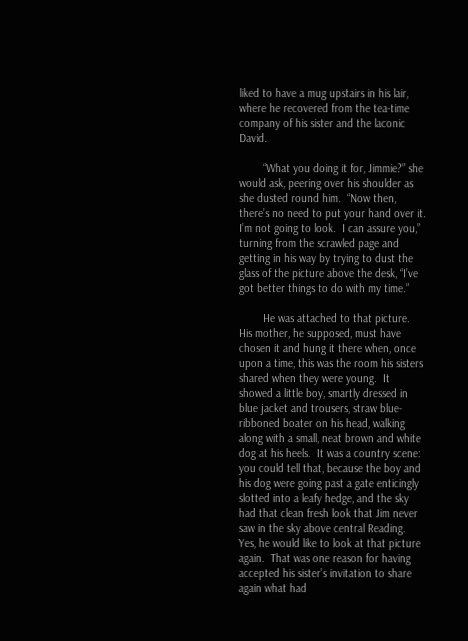liked to have a mug upstairs in his lair, where he recovered from the tea-time company of his sister and the laconic David.

        “What you doing it for, Jimmie?” she would ask, peering over his shoulder as she dusted round him.  “Now then, there’s no need to put your hand over it.  I’m not going to look.  I can assure you,” turning from the scrawled page and getting in his way by trying to dust the glass of the picture above the desk, “I’ve got better things to do with my time.”

        He was attached to that picture.  His mother, he supposed, must have chosen it and hung it there when, once upon a time, this was the room his sisters shared when they were young.  It showed a little boy, smartly dressed in blue jacket and trousers, straw blue-ribboned boater on his head, walking along with a small, neat brown and white dog at his heels.  It was a country scene: you could tell that, because the boy and his dog were going past a gate enticingly slotted into a leafy hedge, and the sky had that clean fresh look that Jim never saw in the sky above central Reading.  Yes, he would like to look at that picture again.  That was one reason for having accepted his sister’s invitation to share again what had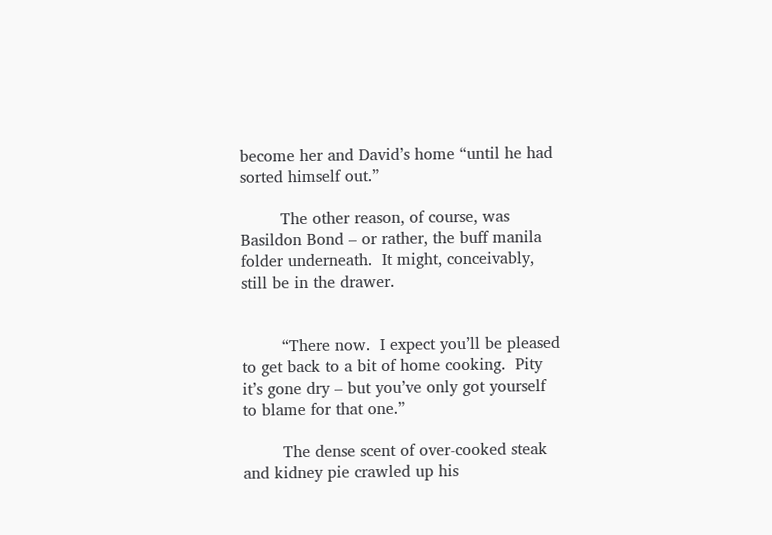become her and David’s home “until he had sorted himself out.”

        The other reason, of course, was Basildon Bond – or rather, the buff manila folder underneath.  It might, conceivably, still be in the drawer.


        “There now.  I expect you’ll be pleased to get back to a bit of home cooking.  Pity it’s gone dry – but you’ve only got yourself to blame for that one.”

        The dense scent of over-cooked steak and kidney pie crawled up his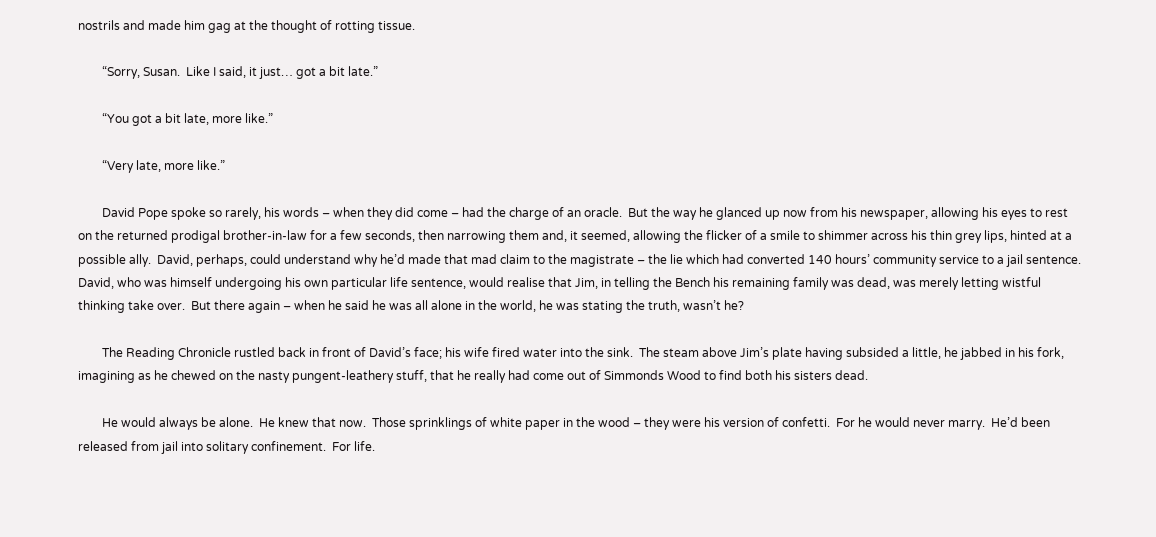nostrils and made him gag at the thought of rotting tissue.

        “Sorry, Susan.  Like I said, it just… got a bit late.”

        “You got a bit late, more like.”

        “Very late, more like.”

        David Pope spoke so rarely, his words – when they did come – had the charge of an oracle.  But the way he glanced up now from his newspaper, allowing his eyes to rest on the returned prodigal brother-in-law for a few seconds, then narrowing them and, it seemed, allowing the flicker of a smile to shimmer across his thin grey lips, hinted at a possible ally.  David, perhaps, could understand why he’d made that mad claim to the magistrate – the lie which had converted 140 hours’ community service to a jail sentence.  David, who was himself undergoing his own particular life sentence, would realise that Jim, in telling the Bench his remaining family was dead, was merely letting wistful thinking take over.  But there again – when he said he was all alone in the world, he was stating the truth, wasn’t he?

        The Reading Chronicle rustled back in front of David’s face; his wife fired water into the sink.  The steam above Jim’s plate having subsided a little, he jabbed in his fork, imagining as he chewed on the nasty pungent-leathery stuff, that he really had come out of Simmonds Wood to find both his sisters dead.

        He would always be alone.  He knew that now.  Those sprinklings of white paper in the wood – they were his version of confetti.  For he would never marry.  He’d been released from jail into solitary confinement.  For life.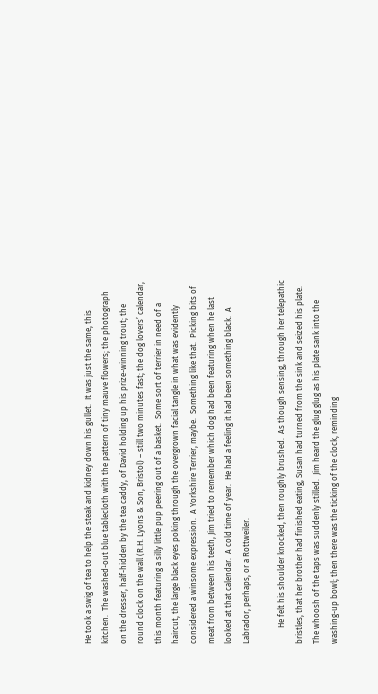He took a swig of tea to help the steak and kidney down his gullet.  It was just the same, this kitchen.  The washed-out blue tablecloth with the pattern of tiny mauve flowers; the photograph on the dresser, half-hidden by the tea caddy, of David holding up his prize-winning trout; the round clock on the wall (R.H. Lyons & Son, Bristol) – still two minutes fast; the dog lovers’ calendar, this month featuring a silly little pup peering out of a basket.  Some sort of terrier in need of a haircut, the large black eyes poking through the overgrown facial tangle in what was evidently considered a winsome expression.  A Yorkshire Terrier, maybe.  Something like that.  Picking bits of meat from between his teeth, Jim tried to remember which dog had been featuring when he last looked at that calendar.  A cold time of year.  He had a feeling it had been something black.  A Labrador, perhaps, or a Rottweiler.

        He felt his shoulder knocked, then roughly brushed.  As though sensing, through her telepathic bristles, that her brother had finished eating, Susan had turned from the sink and seized his plate.  The whoosh of the taps was suddenly stilled.  Jim heard the glug glug as his plate sank into the washing-up bowl; then there was the ticking of the clock, reminding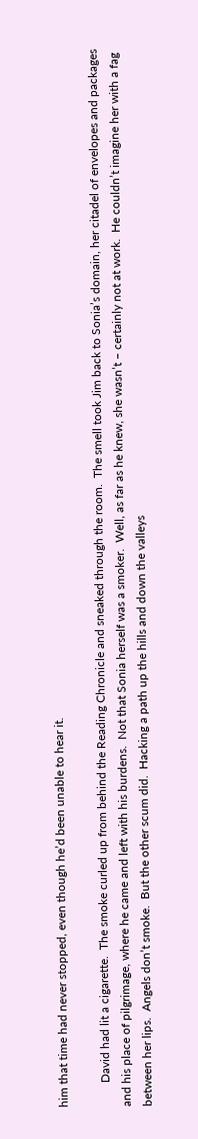him that time had never stopped, even though he’d been unable to hear it.

        David had lit a cigarette.  The smoke curled up from behind the Reading Chronicle and sneaked through the room.  The smell took Jim back to Sonia’s domain, her citadel of envelopes and packages and his place of pilgrimage, where he came and left with his burdens.  Not that Sonia herself was a smoker.  Well, as far as he knew, she wasn’t – certainly not at work.  He couldn’t imagine her with a fag between her lips.  Angels don’t smoke.  But the other scum did.  Hacking a path up the hills and down the valleys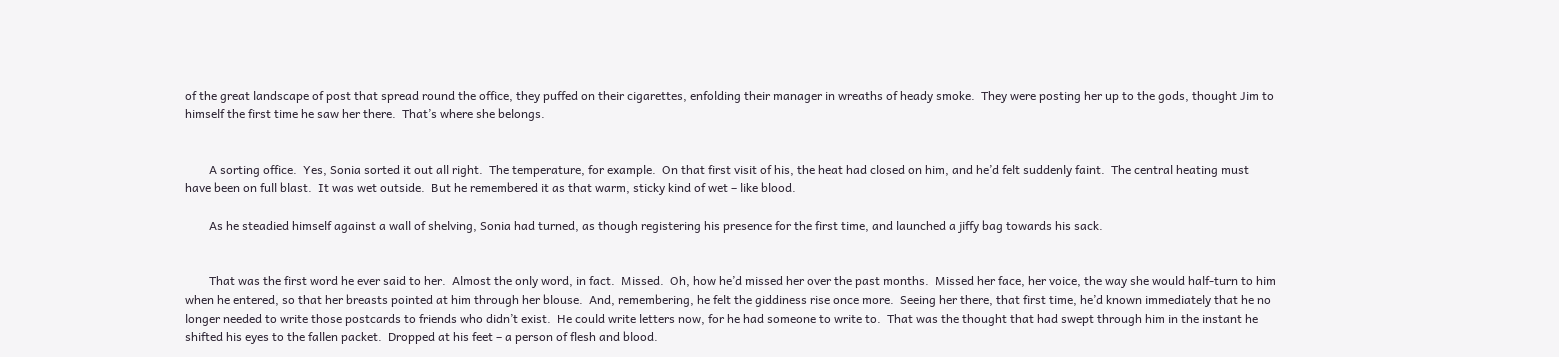of the great landscape of post that spread round the office, they puffed on their cigarettes, enfolding their manager in wreaths of heady smoke.  They were posting her up to the gods, thought Jim to himself the first time he saw her there.  That’s where she belongs.


        A sorting office.  Yes, Sonia sorted it out all right.  The temperature, for example.  On that first visit of his, the heat had closed on him, and he’d felt suddenly faint.  The central heating must have been on full blast.  It was wet outside.  But he remembered it as that warm, sticky kind of wet – like blood.

        As he steadied himself against a wall of shelving, Sonia had turned, as though registering his presence for the first time, and launched a jiffy bag towards his sack.


        That was the first word he ever said to her.  Almost the only word, in fact.  Missed.  Oh, how he’d missed her over the past months.  Missed her face, her voice, the way she would half-turn to him when he entered, so that her breasts pointed at him through her blouse.  And, remembering, he felt the giddiness rise once more.  Seeing her there, that first time, he’d known immediately that he no longer needed to write those postcards to friends who didn’t exist.  He could write letters now, for he had someone to write to.  That was the thought that had swept through him in the instant he shifted his eyes to the fallen packet.  Dropped at his feet – a person of flesh and blood.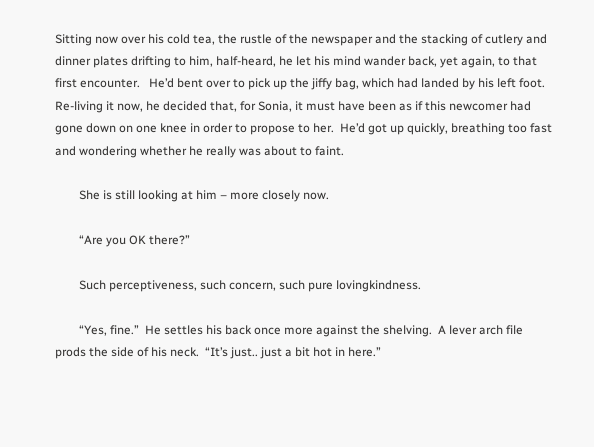Sitting now over his cold tea, the rustle of the newspaper and the stacking of cutlery and dinner plates drifting to him, half-heard, he let his mind wander back, yet again, to that first encounter.   He’d bent over to pick up the jiffy bag, which had landed by his left foot.  Re-living it now, he decided that, for Sonia, it must have been as if this newcomer had gone down on one knee in order to propose to her.  He’d got up quickly, breathing too fast and wondering whether he really was about to faint.

        She is still looking at him – more closely now.

        “Are you OK there?”

        Such perceptiveness, such concern, such pure lovingkindness.

        “Yes, fine.”  He settles his back once more against the shelving.  A lever arch file prods the side of his neck.  “It’s just.. just a bit hot in here.”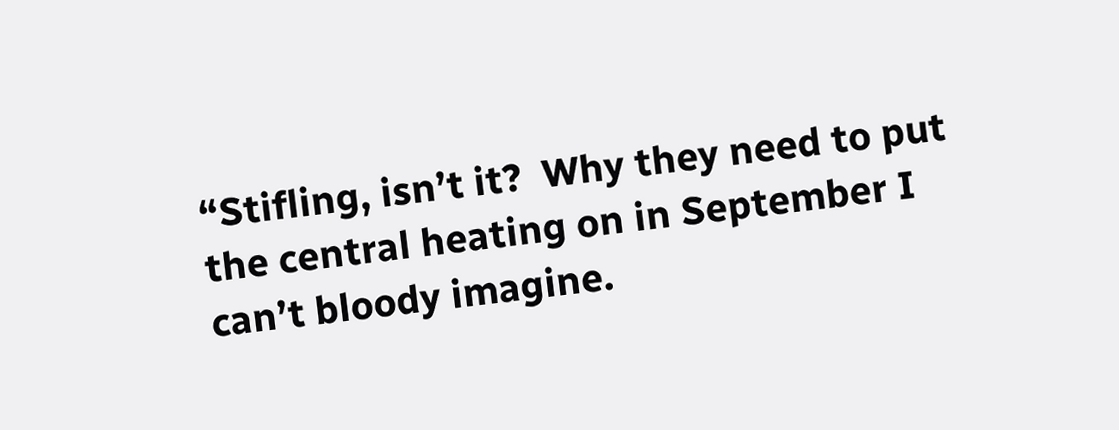“Stifling, isn’t it?  Why they need to put the central heating on in September I can’t bloody imagine.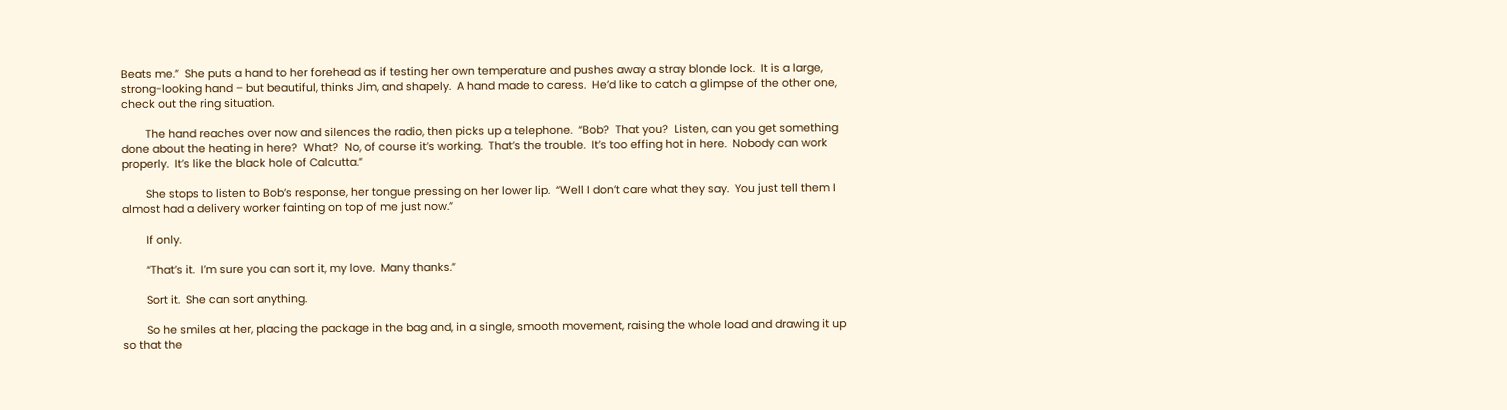Beats me.”  She puts a hand to her forehead as if testing her own temperature and pushes away a stray blonde lock.  It is a large, strong-looking hand – but beautiful, thinks Jim, and shapely.  A hand made to caress.  He’d like to catch a glimpse of the other one, check out the ring situation.

        The hand reaches over now and silences the radio, then picks up a telephone.  “Bob?  That you?  Listen, can you get something done about the heating in here?  What?  No, of course it’s working.  That’s the trouble.  It’s too effing hot in here.  Nobody can work properly.  It’s like the black hole of Calcutta.”

        She stops to listen to Bob’s response, her tongue pressing on her lower lip.  “Well I don’t care what they say.  You just tell them I almost had a delivery worker fainting on top of me just now.”

        If only.

        “That’s it.  I’m sure you can sort it, my love.  Many thanks.”

        Sort it.  She can sort anything.

        So he smiles at her, placing the package in the bag and, in a single, smooth movement, raising the whole load and drawing it up so that the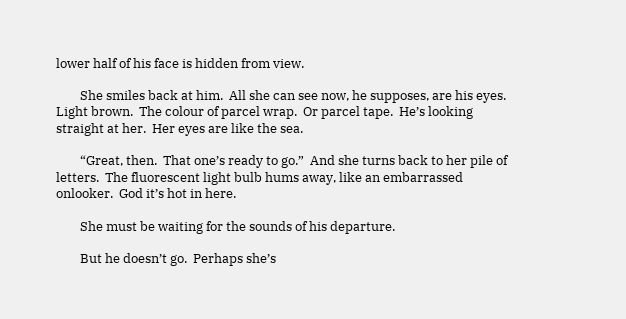lower half of his face is hidden from view.

        She smiles back at him.  All she can see now, he supposes, are his eyes.  Light brown.  The colour of parcel wrap.  Or parcel tape.  He’s looking straight at her.  Her eyes are like the sea.

        “Great, then.  That one’s ready to go.”  And she turns back to her pile of letters.  The fluorescent light bulb hums away, like an embarrassed onlooker.  God it’s hot in here.

        She must be waiting for the sounds of his departure.

        But he doesn’t go.  Perhaps she’s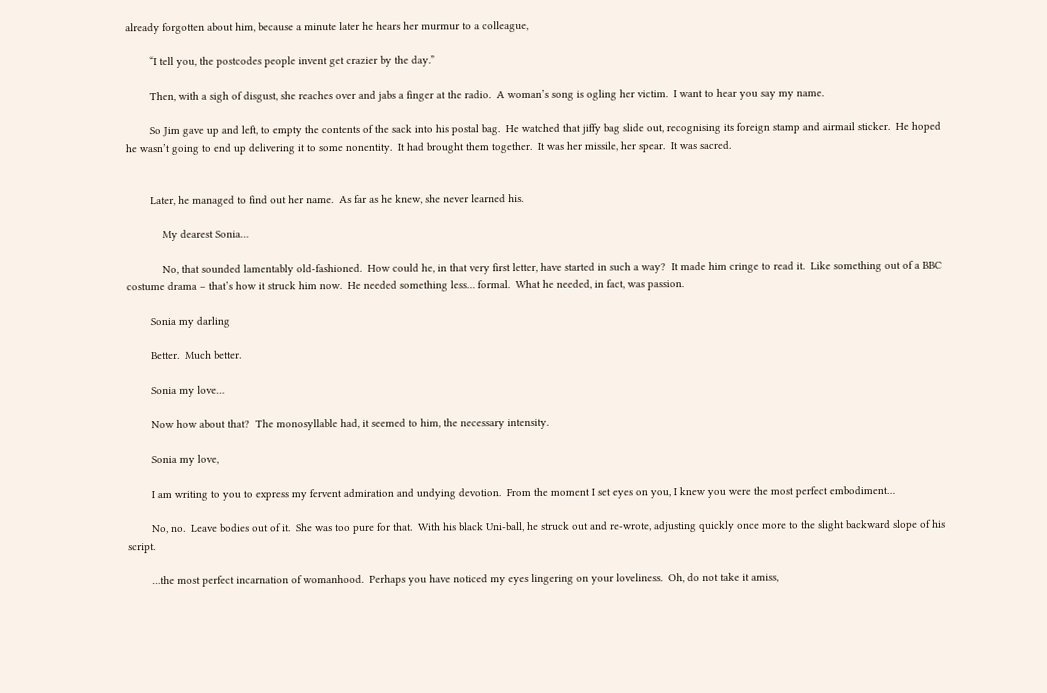already forgotten about him, because a minute later he hears her murmur to a colleague,

        “I tell you, the postcodes people invent get crazier by the day.”

        Then, with a sigh of disgust, she reaches over and jabs a finger at the radio.  A woman’s song is ogling her victim.  I want to hear you say my name.

        So Jim gave up and left, to empty the contents of the sack into his postal bag.  He watched that jiffy bag slide out, recognising its foreign stamp and airmail sticker.  He hoped he wasn’t going to end up delivering it to some nonentity.  It had brought them together.  It was her missile, her spear.  It was sacred.


        Later, he managed to find out her name.  As far as he knew, she never learned his.

            My dearest Sonia…

            No, that sounded lamentably old-fashioned.  How could he, in that very first letter, have started in such a way?  It made him cringe to read it.  Like something out of a BBC costume drama – that’s how it struck him now.  He needed something less… formal.  What he needed, in fact, was passion.

        Sonia my darling

        Better.  Much better.

        Sonia my love…

        Now how about that?  The monosyllable had, it seemed to him, the necessary intensity.

        Sonia my love,

        I am writing to you to express my fervent admiration and undying devotion.  From the moment I set eyes on you, I knew you were the most perfect embodiment…

        No, no.  Leave bodies out of it.  She was too pure for that.  With his black Uni-ball, he struck out and re-wrote, adjusting quickly once more to the slight backward slope of his script.

        …the most perfect incarnation of womanhood.  Perhaps you have noticed my eyes lingering on your loveliness.  Oh, do not take it amiss,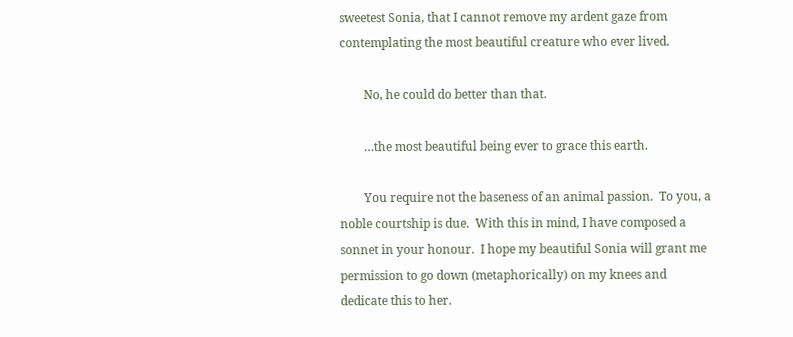sweetest Sonia, that I cannot remove my ardent gaze from contemplating the most beautiful creature who ever lived.

        No, he could do better than that.

        …the most beautiful being ever to grace this earth.

        You require not the baseness of an animal passion.  To you, a noble courtship is due.  With this in mind, I have composed a sonnet in your honour.  I hope my beautiful Sonia will grant me permission to go down (metaphorically) on my knees and dedicate this to her.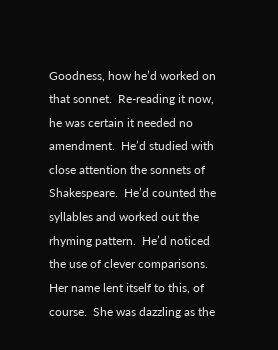Goodness, how he’d worked on that sonnet.  Re-reading it now, he was certain it needed no amendment.  He’d studied with close attention the sonnets of Shakespeare.  He’d counted the syllables and worked out the rhyming pattern.  He’d noticed the use of clever comparisons.  Her name lent itself to this, of course.  She was dazzling as the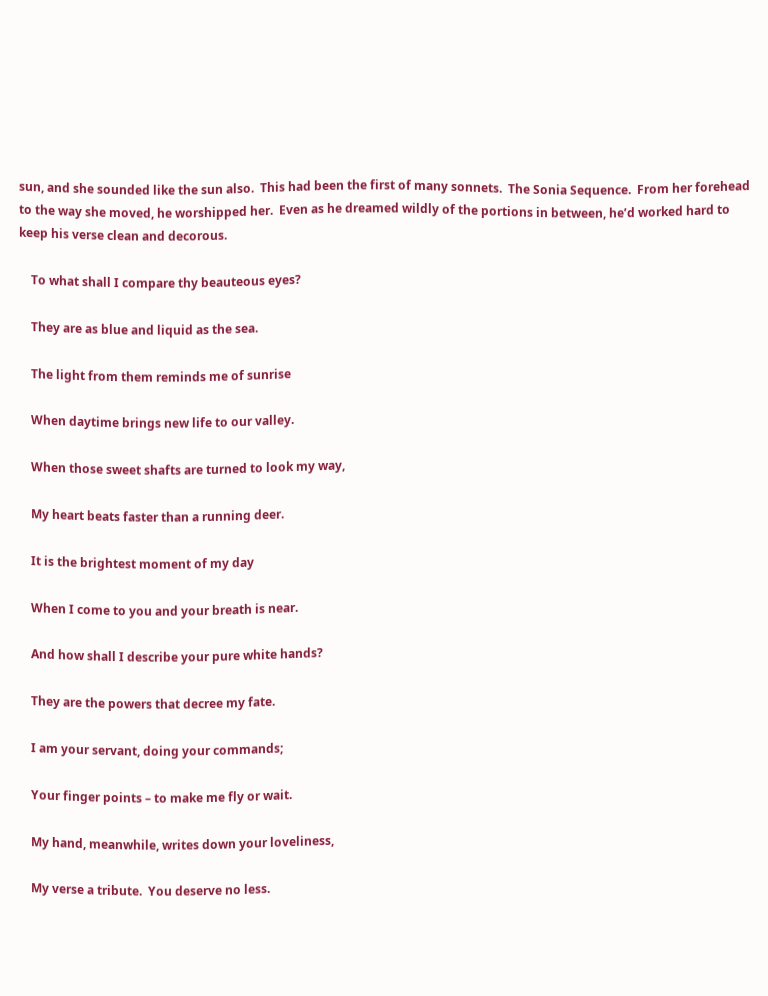sun, and she sounded like the sun also.  This had been the first of many sonnets.  The Sonia Sequence.  From her forehead to the way she moved, he worshipped her.  Even as he dreamed wildly of the portions in between, he’d worked hard to keep his verse clean and decorous.

    To what shall I compare thy beauteous eyes?

    They are as blue and liquid as the sea.

    The light from them reminds me of sunrise

    When daytime brings new life to our valley.

    When those sweet shafts are turned to look my way,

    My heart beats faster than a running deer.

    It is the brightest moment of my day

    When I come to you and your breath is near.

    And how shall I describe your pure white hands?

    They are the powers that decree my fate.

    I am your servant, doing your commands;

    Your finger points – to make me fly or wait.

    My hand, meanwhile, writes down your loveliness,

    My verse a tribute.  You deserve no less.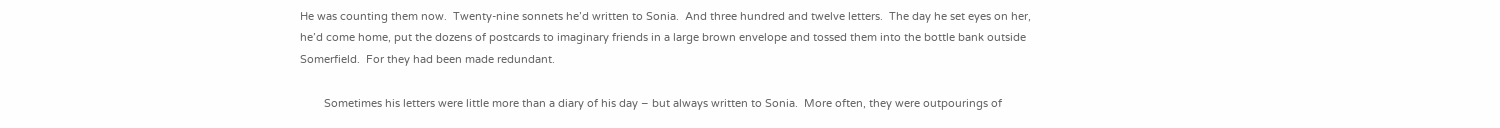He was counting them now.  Twenty-nine sonnets he’d written to Sonia.  And three hundred and twelve letters.  The day he set eyes on her, he’d come home, put the dozens of postcards to imaginary friends in a large brown envelope and tossed them into the bottle bank outside Somerfield.  For they had been made redundant.

        Sometimes his letters were little more than a diary of his day – but always written to Sonia.  More often, they were outpourings of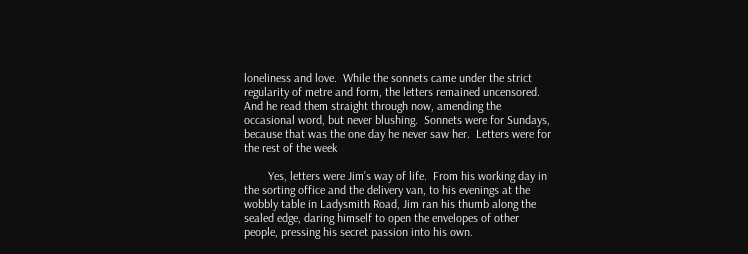loneliness and love.  While the sonnets came under the strict regularity of metre and form, the letters remained uncensored.  And he read them straight through now, amending the occasional word, but never blushing.  Sonnets were for Sundays, because that was the one day he never saw her.  Letters were for the rest of the week

        Yes, letters were Jim’s way of life.  From his working day in the sorting office and the delivery van, to his evenings at the wobbly table in Ladysmith Road, Jim ran his thumb along the sealed edge, daring himself to open the envelopes of other people, pressing his secret passion into his own.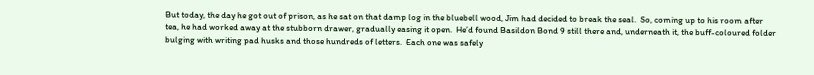But today, the day he got out of prison, as he sat on that damp log in the bluebell wood, Jim had decided to break the seal.  So, coming up to his room after tea, he had worked away at the stubborn drawer, gradually easing it open.  He’d found Basildon Bond 9 still there and, underneath it, the buff-coloured folder bulging with writing pad husks and those hundreds of letters.  Each one was safely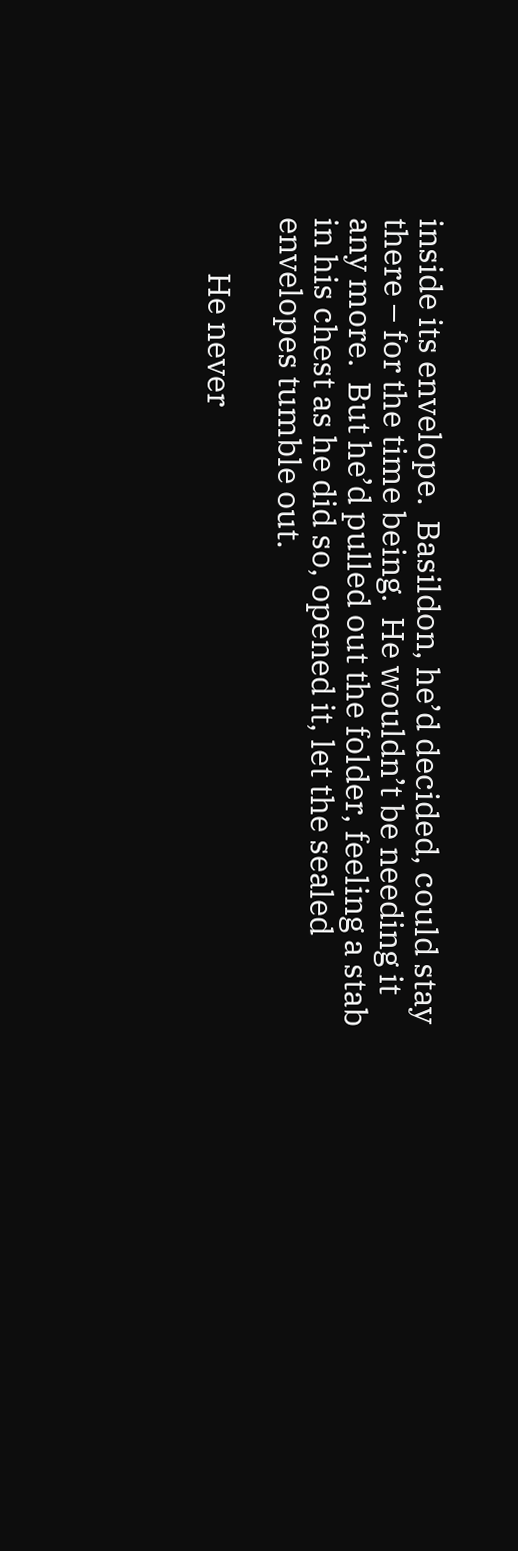inside its envelope.  Basildon, he’d decided, could stay there – for the time being.  He wouldn’t be needing it any more.  But he’d pulled out the folder, feeling a stab in his chest as he did so, opened it, let the sealed envelopes tumble out.

        He never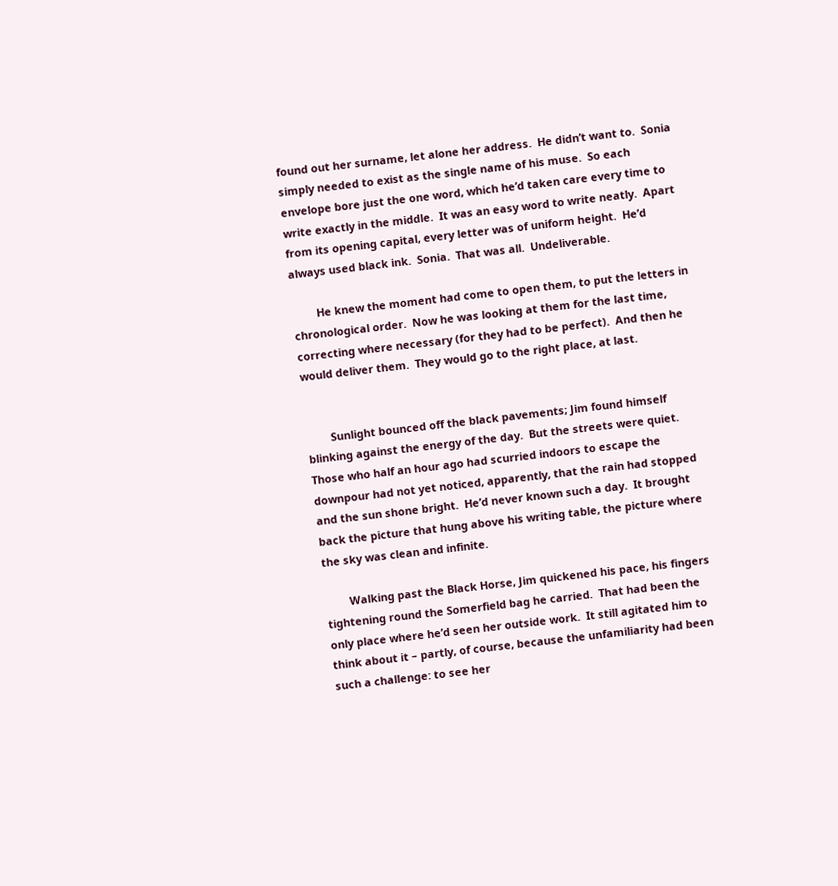found out her surname, let alone her address.  He didn’t want to.  Sonia simply needed to exist as the single name of his muse.  So each envelope bore just the one word, which he’d taken care every time to write exactly in the middle.  It was an easy word to write neatly.  Apart from its opening capital, every letter was of uniform height.  He’d always used black ink.  Sonia.  That was all.  Undeliverable.

        He knew the moment had come to open them, to put the letters in chronological order.  Now he was looking at them for the last time, correcting where necessary (for they had to be perfect).  And then he would deliver them.  They would go to the right place, at last.


        Sunlight bounced off the black pavements; Jim found himself blinking against the energy of the day.  But the streets were quiet.  Those who half an hour ago had scurried indoors to escape the downpour had not yet noticed, apparently, that the rain had stopped and the sun shone bright.  He’d never known such a day.  It brought back the picture that hung above his writing table, the picture where the sky was clean and infinite.

        Walking past the Black Horse, Jim quickened his pace, his fingers tightening round the Somerfield bag he carried.  That had been the only place where he’d seen her outside work.  It still agitated him to think about it – partly, of course, because the unfamiliarity had been such a challenge: to see her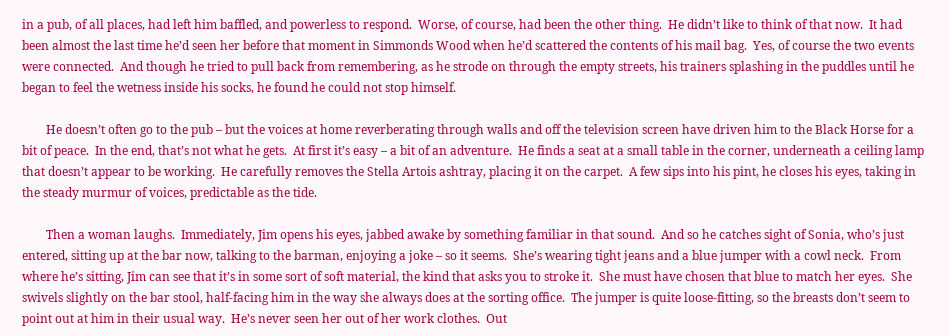in a pub, of all places, had left him baffled, and powerless to respond.  Worse, of course, had been the other thing.  He didn’t like to think of that now.  It had been almost the last time he’d seen her before that moment in Simmonds Wood when he’d scattered the contents of his mail bag.  Yes, of course the two events were connected.  And though he tried to pull back from remembering, as he strode on through the empty streets, his trainers splashing in the puddles until he began to feel the wetness inside his socks, he found he could not stop himself.

        He doesn’t often go to the pub – but the voices at home reverberating through walls and off the television screen have driven him to the Black Horse for a bit of peace.  In the end, that’s not what he gets.  At first it’s easy – a bit of an adventure.  He finds a seat at a small table in the corner, underneath a ceiling lamp that doesn’t appear to be working.  He carefully removes the Stella Artois ashtray, placing it on the carpet.  A few sips into his pint, he closes his eyes, taking in the steady murmur of voices, predictable as the tide.

        Then a woman laughs.  Immediately, Jim opens his eyes, jabbed awake by something familiar in that sound.  And so he catches sight of Sonia, who’s just entered, sitting up at the bar now, talking to the barman, enjoying a joke – so it seems.  She’s wearing tight jeans and a blue jumper with a cowl neck.  From where he’s sitting, Jim can see that it’s in some sort of soft material, the kind that asks you to stroke it.  She must have chosen that blue to match her eyes.  She swivels slightly on the bar stool, half-facing him in the way she always does at the sorting office.  The jumper is quite loose-fitting, so the breasts don’t seem to point out at him in their usual way.  He’s never seen her out of her work clothes.  Out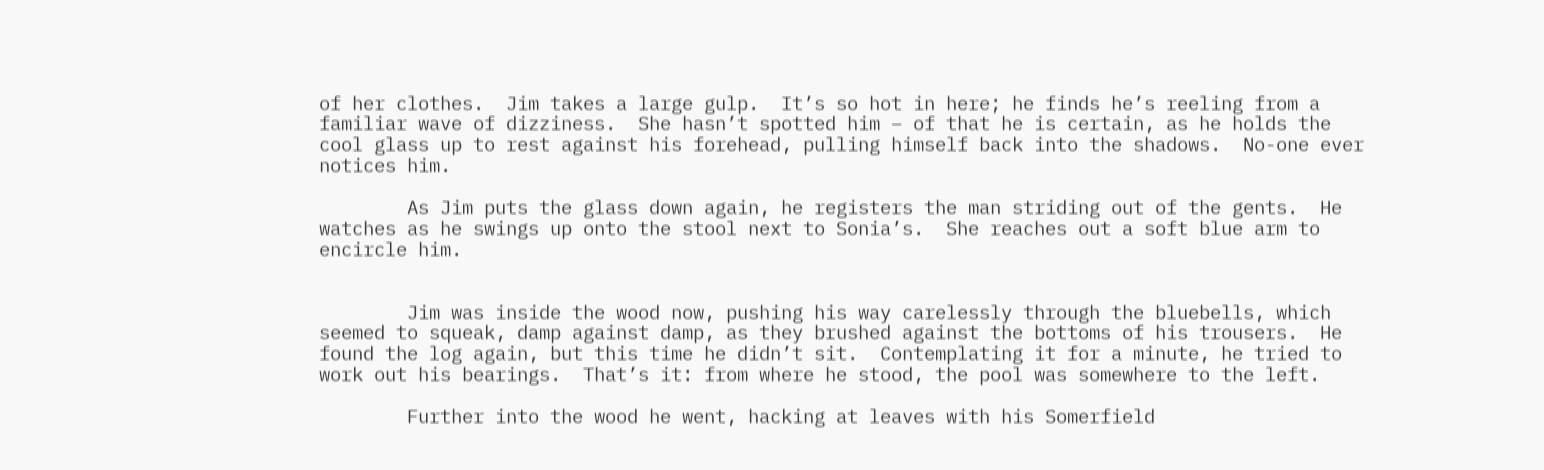of her clothes.  Jim takes a large gulp.  It’s so hot in here; he finds he’s reeling from a familiar wave of dizziness.  She hasn’t spotted him – of that he is certain, as he holds the cool glass up to rest against his forehead, pulling himself back into the shadows.  No-one ever notices him.

        As Jim puts the glass down again, he registers the man striding out of the gents.  He watches as he swings up onto the stool next to Sonia’s.  She reaches out a soft blue arm to encircle him.


        Jim was inside the wood now, pushing his way carelessly through the bluebells, which seemed to squeak, damp against damp, as they brushed against the bottoms of his trousers.  He found the log again, but this time he didn’t sit.  Contemplating it for a minute, he tried to work out his bearings.  That’s it: from where he stood, the pool was somewhere to the left.

        Further into the wood he went, hacking at leaves with his Somerfield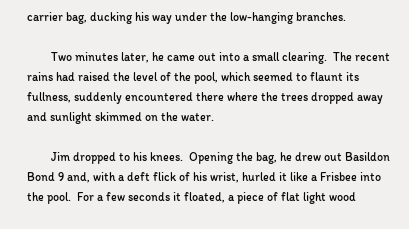carrier bag, ducking his way under the low-hanging branches.

        Two minutes later, he came out into a small clearing.  The recent rains had raised the level of the pool, which seemed to flaunt its fullness, suddenly encountered there where the trees dropped away and sunlight skimmed on the water.

        Jim dropped to his knees.  Opening the bag, he drew out Basildon Bond 9 and, with a deft flick of his wrist, hurled it like a Frisbee into the pool.  For a few seconds it floated, a piece of flat light wood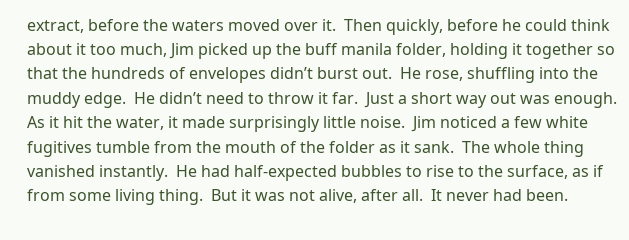extract, before the waters moved over it.  Then quickly, before he could think about it too much, Jim picked up the buff manila folder, holding it together so that the hundreds of envelopes didn’t burst out.  He rose, shuffling into the muddy edge.  He didn’t need to throw it far.  Just a short way out was enough.  As it hit the water, it made surprisingly little noise.  Jim noticed a few white fugitives tumble from the mouth of the folder as it sank.  The whole thing vanished instantly.  He had half-expected bubbles to rise to the surface, as if from some living thing.  But it was not alive, after all.  It never had been.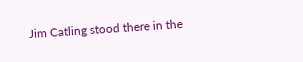Jim Catling stood there in the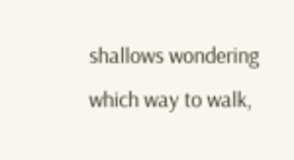shallows wondering which way to walk,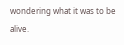wondering what it was to be alive.